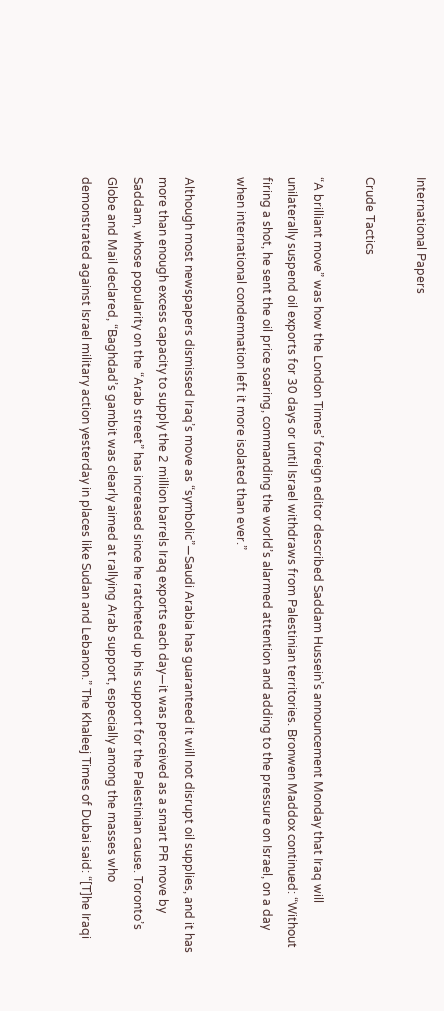International Papers

Crude Tactics

“A brilliant move” was how the London Times’ foreign editor described Saddam Hussein’s announcement Monday that Iraq will unilaterally suspend oil exports for 30 days or until Israel withdraws from Palestinian territories. Bronwen Maddox continued: “Without firing a shot, he sent the oil price soaring, commanding the world’s alarmed attention and adding to the pressure on Israel, on a day when international condemnation left it more isolated than ever.”

Although most newspapers dismissed Iraq’s move as “symbolic”—Saudi Arabia has guaranteed it will not disrupt oil supplies, and it has more than enough excess capacity to supply the 2 million barrels Iraq exports each day—it was perceived as a smart PR move by Saddam, whose popularity on the “Arab street” has increased since he ratcheted up his support for the Palestinian cause. Toronto’s Globe and Mail declared, “Baghdad’s gambit was clearly aimed at rallying Arab support, especially among the masses who demonstrated against Israel military action yesterday in places like Sudan and Lebanon.” The Khaleej Times of Dubai said: “[T]he Iraqi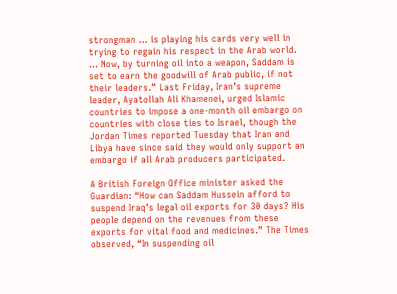strongman … is playing his cards very well in trying to regain his respect in the Arab world. … Now, by turning oil into a weapon, Saddam is set to earn the goodwill of Arab public, if not their leaders.” Last Friday, Iran’s supreme leader, Ayatollah Ali Khamenei, urged Islamic countries to impose a one-month oil embargo on countries with close ties to Israel, though the Jordan Times reported Tuesday that Iran and Libya have since said they would only support an embargo if all Arab producers participated.

A British Foreign Office minister asked the Guardian: “How can Saddam Hussein afford to suspend Iraq’s legal oil exports for 30 days? His people depend on the revenues from these exports for vital food and medicines.” The Times observed, “In suspending oil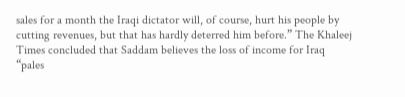sales for a month the Iraqi dictator will, of course, hurt his people by cutting revenues, but that has hardly deterred him before.” The Khaleej Times concluded that Saddam believes the loss of income for Iraq “pales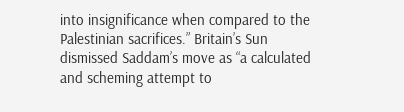into insignificance when compared to the Palestinian sacrifices.” Britain’s Sun dismissed Saddam’s move as “a calculated and scheming attempt to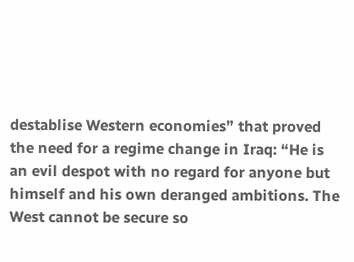destablise Western economies” that proved the need for a regime change in Iraq: “He is an evil despot with no regard for anyone but himself and his own deranged ambitions. The West cannot be secure so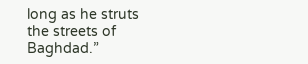long as he struts the streets of Baghdad.”